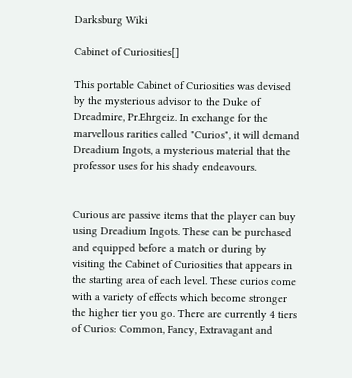Darksburg Wiki

Cabinet of Curiosities[]

This portable Cabinet of Curiosities was devised by the mysterious advisor to the Duke of Dreadmire, Pr.Ehrgeiz. In exchange for the marvellous rarities called "Curios", it will demand Dreadium Ingots, a mysterious material that the professor uses for his shady endeavours.


Curious are passive items that the player can buy using Dreadium Ingots. These can be purchased and equipped before a match or during by visiting the Cabinet of Curiosities that appears in the starting area of each level. These curios come with a variety of effects which become stronger the higher tier you go. There are currently 4 tiers of Curios: Common, Fancy, Extravagant and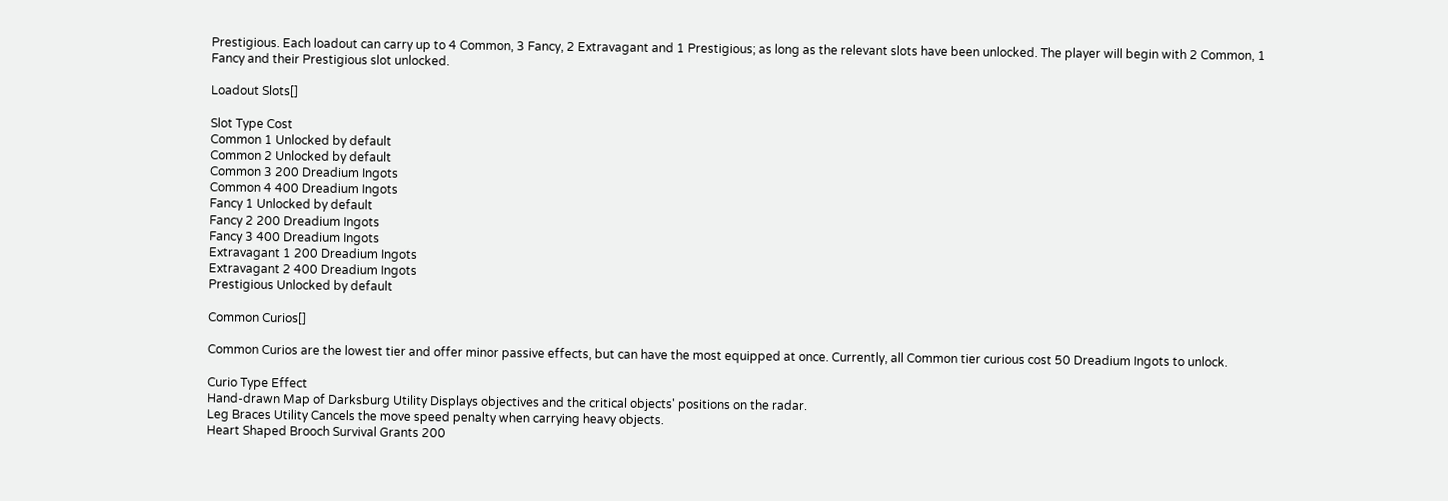Prestigious. Each loadout can carry up to 4 Common, 3 Fancy, 2 Extravagant and 1 Prestigious; as long as the relevant slots have been unlocked. The player will begin with 2 Common, 1 Fancy and their Prestigious slot unlocked.

Loadout Slots[]

Slot Type Cost
Common 1 Unlocked by default
Common 2 Unlocked by default
Common 3 200 Dreadium Ingots
Common 4 400 Dreadium Ingots
Fancy 1 Unlocked by default
Fancy 2 200 Dreadium Ingots
Fancy 3 400 Dreadium Ingots
Extravagant 1 200 Dreadium Ingots
Extravagant 2 400 Dreadium Ingots
Prestigious Unlocked by default

Common Curios[]

Common Curios are the lowest tier and offer minor passive effects, but can have the most equipped at once. Currently, all Common tier curious cost 50 Dreadium Ingots to unlock.

Curio Type Effect
Hand-drawn Map of Darksburg Utility Displays objectives and the critical objects' positions on the radar.
Leg Braces Utility Cancels the move speed penalty when carrying heavy objects.
Heart Shaped Brooch Survival Grants 200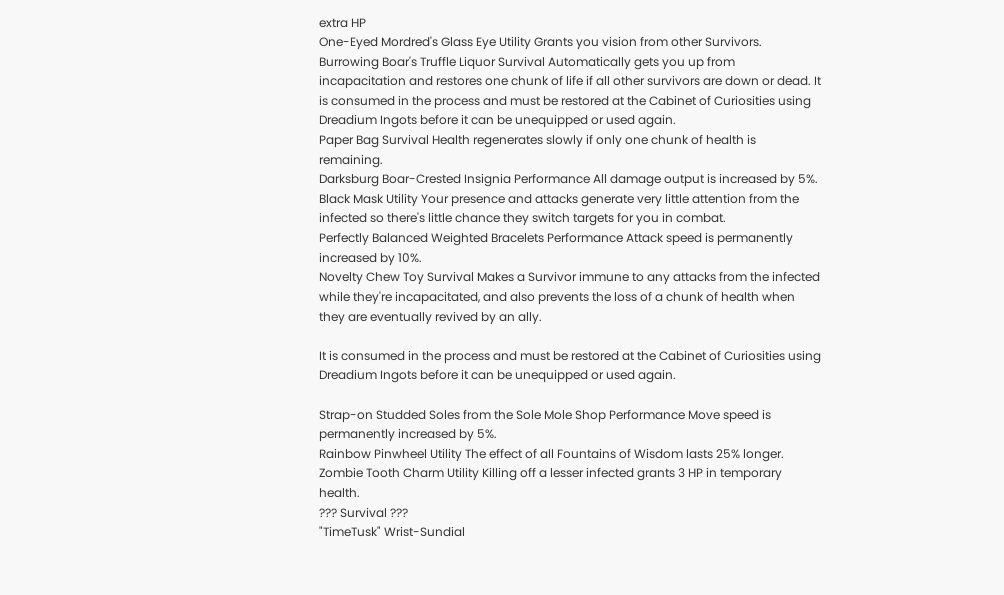extra HP
One-Eyed Mordred's Glass Eye Utility Grants you vision from other Survivors.
Burrowing Boar's Truffle Liquor Survival Automatically gets you up from incapacitation and restores one chunk of life if all other survivors are down or dead. It is consumed in the process and must be restored at the Cabinet of Curiosities using Dreadium Ingots before it can be unequipped or used again.
Paper Bag Survival Health regenerates slowly if only one chunk of health is remaining.
Darksburg Boar-Crested Insignia Performance All damage output is increased by 5%.
Black Mask Utility Your presence and attacks generate very little attention from the infected so there's little chance they switch targets for you in combat.
Perfectly Balanced Weighted Bracelets Performance Attack speed is permanently increased by 10%.
Novelty Chew Toy Survival Makes a Survivor immune to any attacks from the infected while they're incapacitated, and also prevents the loss of a chunk of health when they are eventually revived by an ally.

It is consumed in the process and must be restored at the Cabinet of Curiosities using Dreadium Ingots before it can be unequipped or used again.

Strap-on Studded Soles from the Sole Mole Shop Performance Move speed is permanently increased by 5%.
Rainbow Pinwheel Utility The effect of all Fountains of Wisdom lasts 25% longer.
Zombie Tooth Charm Utility Killing off a lesser infected grants 3 HP in temporary health.
??? Survival ???
"TimeTusk" Wrist-Sundial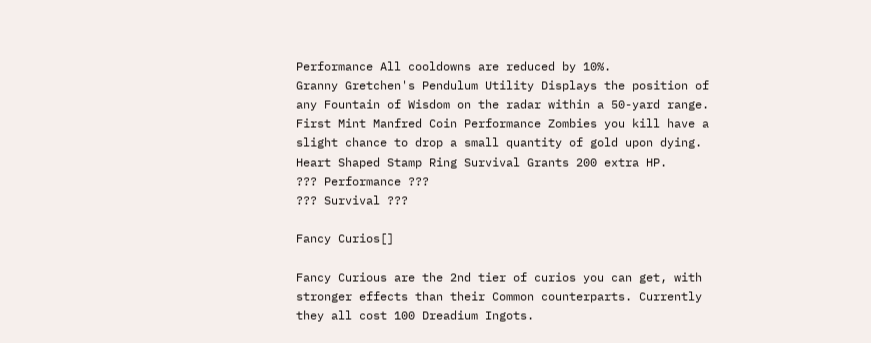Performance All cooldowns are reduced by 10%.
Granny Gretchen's Pendulum Utility Displays the position of any Fountain of Wisdom on the radar within a 50-yard range.
First Mint Manfred Coin Performance Zombies you kill have a slight chance to drop a small quantity of gold upon dying.
Heart Shaped Stamp Ring Survival Grants 200 extra HP.
??? Performance ???
??? Survival ???

Fancy Curios[]

Fancy Curious are the 2nd tier of curios you can get, with stronger effects than their Common counterparts. Currently they all cost 100 Dreadium Ingots.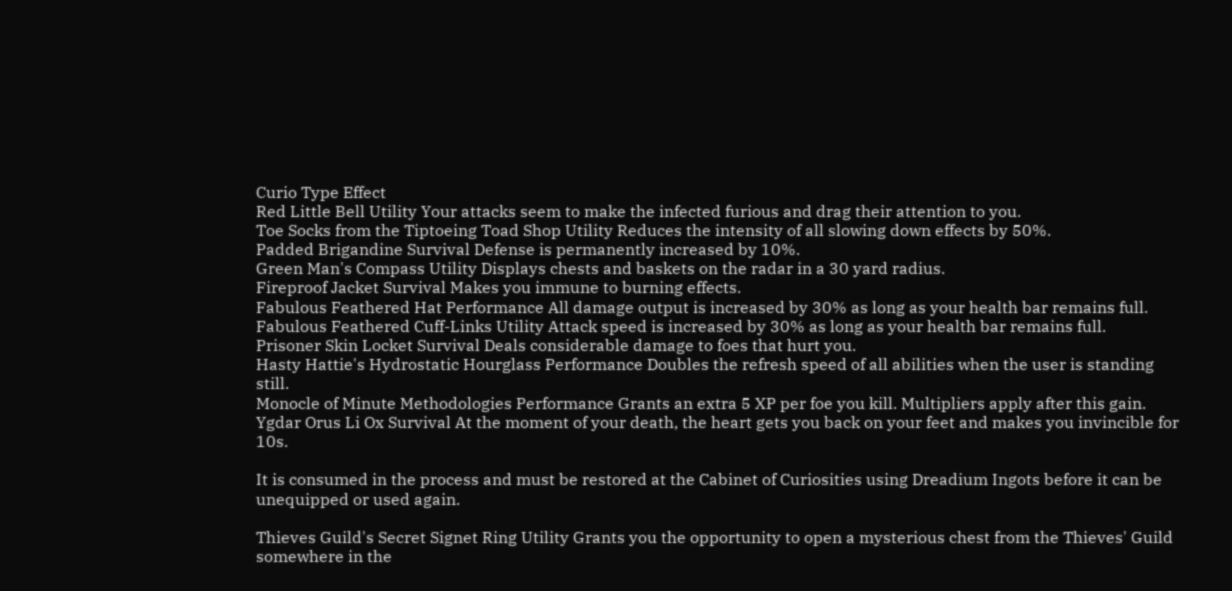Curio Type Effect
Red Little Bell Utility Your attacks seem to make the infected furious and drag their attention to you.
Toe Socks from the Tiptoeing Toad Shop Utility Reduces the intensity of all slowing down effects by 50%.
Padded Brigandine Survival Defense is permanently increased by 10%.
Green Man's Compass Utility Displays chests and baskets on the radar in a 30 yard radius.
Fireproof Jacket Survival Makes you immune to burning effects.
Fabulous Feathered Hat Performance All damage output is increased by 30% as long as your health bar remains full.
Fabulous Feathered Cuff-Links Utility Attack speed is increased by 30% as long as your health bar remains full.
Prisoner Skin Locket Survival Deals considerable damage to foes that hurt you.
Hasty Hattie's Hydrostatic Hourglass Performance Doubles the refresh speed of all abilities when the user is standing still.
Monocle of Minute Methodologies Performance Grants an extra 5 XP per foe you kill. Multipliers apply after this gain.
Ygdar Orus Li Ox Survival At the moment of your death, the heart gets you back on your feet and makes you invincible for 10s.

It is consumed in the process and must be restored at the Cabinet of Curiosities using Dreadium Ingots before it can be unequipped or used again.

Thieves Guild's Secret Signet Ring Utility Grants you the opportunity to open a mysterious chest from the Thieves' Guild somewhere in the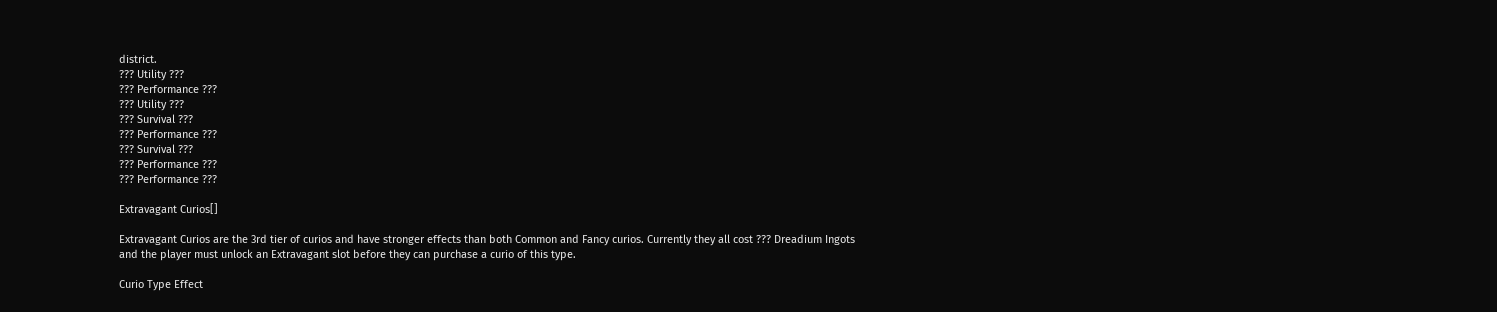district.
??? Utility ???
??? Performance ???
??? Utility ???
??? Survival ???
??? Performance ???
??? Survival ???
??? Performance ???
??? Performance ???

Extravagant Curios[]

Extravagant Curios are the 3rd tier of curios and have stronger effects than both Common and Fancy curios. Currently they all cost ??? Dreadium Ingots and the player must unlock an Extravagant slot before they can purchase a curio of this type.

Curio Type Effect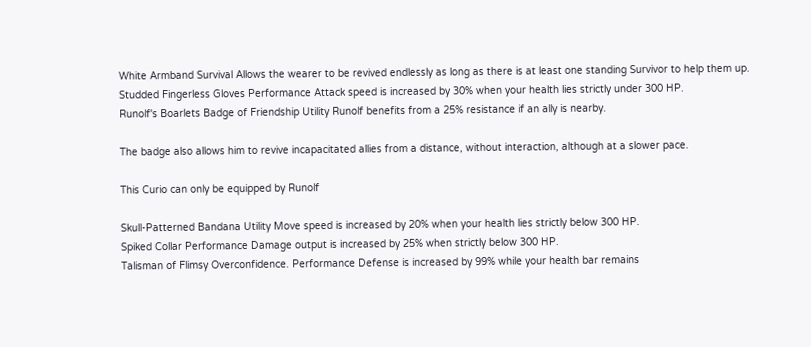White Armband Survival Allows the wearer to be revived endlessly as long as there is at least one standing Survivor to help them up.
Studded Fingerless Gloves Performance Attack speed is increased by 30% when your health lies strictly under 300 HP.
Runolf's Boarlets Badge of Friendship Utility Runolf benefits from a 25% resistance if an ally is nearby.

The badge also allows him to revive incapacitated allies from a distance, without interaction, although at a slower pace.

This Curio can only be equipped by Runolf

Skull-Patterned Bandana Utility Move speed is increased by 20% when your health lies strictly below 300 HP.
Spiked Collar Performance Damage output is increased by 25% when strictly below 300 HP.
Talisman of Flimsy Overconfidence. Performance Defense is increased by 99% while your health bar remains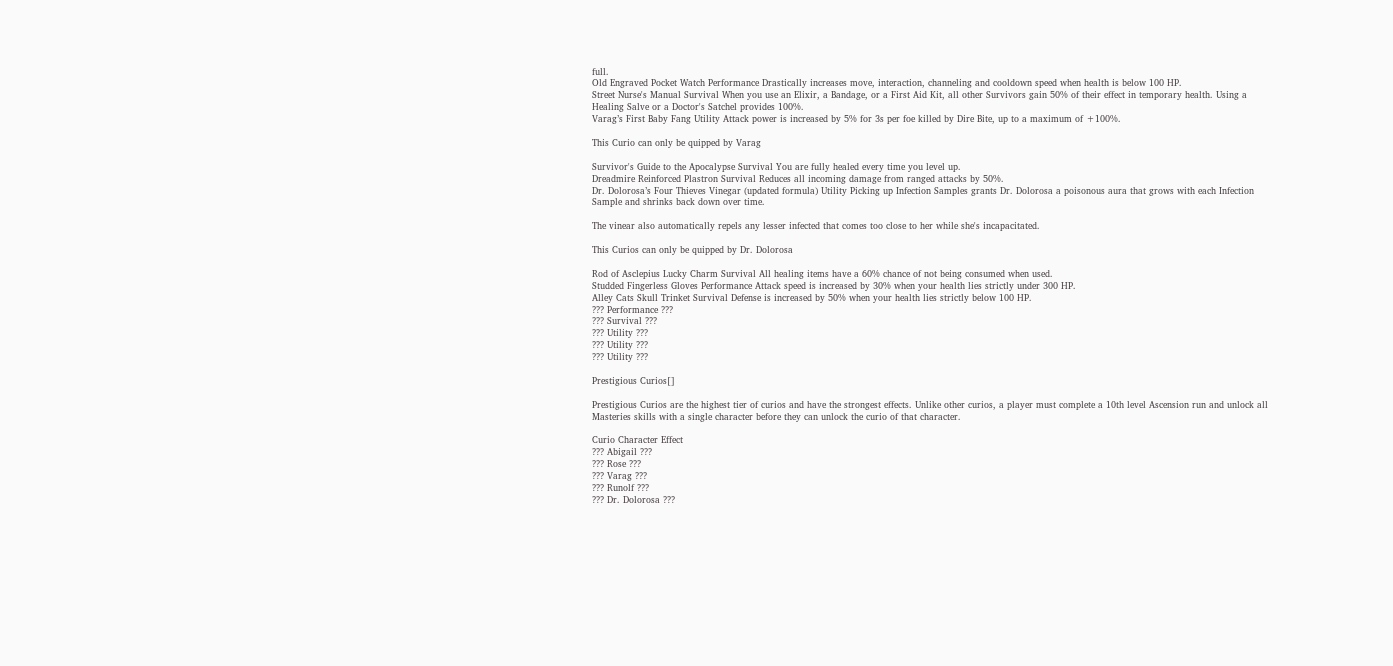full.
Old Engraved Pocket Watch Performance Drastically increases move, interaction, channeling and cooldown speed when health is below 100 HP.
Street Nurse's Manual Survival When you use an Elixir, a Bandage, or a First Aid Kit, all other Survivors gain 50% of their effect in temporary health. Using a Healing Salve or a Doctor's Satchel provides 100%.
Varag’s First Baby Fang Utility Attack power is increased by 5% for 3s per foe killed by Dire Bite, up to a maximum of +100%.

This Curio can only be quipped by Varag

Survivor's Guide to the Apocalypse Survival You are fully healed every time you level up.
Dreadmire Reinforced Plastron Survival Reduces all incoming damage from ranged attacks by 50%.
Dr. Dolorosa’s Four Thieves Vinegar (updated formula) Utility Picking up Infection Samples grants Dr. Dolorosa a poisonous aura that grows with each Infection Sample and shrinks back down over time.

The vinear also automatically repels any lesser infected that comes too close to her while she's incapacitated.

This Curios can only be quipped by Dr. Dolorosa

Rod of Asclepius Lucky Charm Survival All healing items have a 60% chance of not being consumed when used.
Studded Fingerless Gloves Performance Attack speed is increased by 30% when your health lies strictly under 300 HP.
Alley Cats Skull Trinket Survival Defense is increased by 50% when your health lies strictly below 100 HP.
??? Performance ???
??? Survival ???
??? Utility ???
??? Utility ???
??? Utility ???

Prestigious Curios[]

Prestigious Curios are the highest tier of curios and have the strongest effects. Unlike other curios, a player must complete a 10th level Ascension run and unlock all Masteries skills with a single character before they can unlock the curio of that character.

Curio Character Effect
??? Abigail ???
??? Rose ???
??? Varag ???
??? Runolf ???
??? Dr. Dolorosa ???